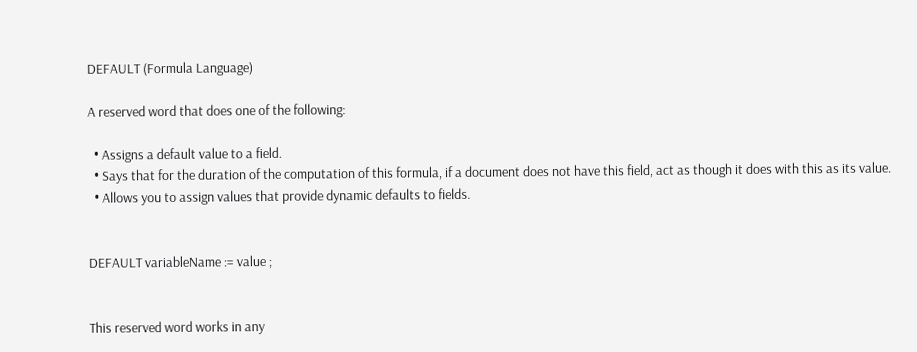DEFAULT (Formula Language)

A reserved word that does one of the following:

  • Assigns a default value to a field.
  • Says that for the duration of the computation of this formula, if a document does not have this field, act as though it does with this as its value.
  • Allows you to assign values that provide dynamic defaults to fields.


DEFAULT variableName := value ;


This reserved word works in any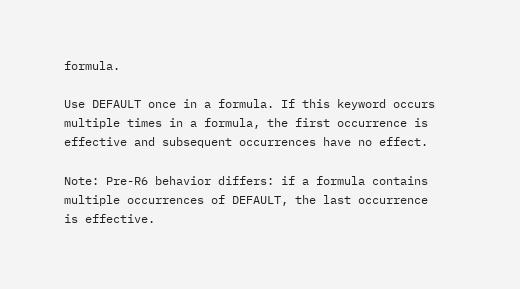formula.

Use DEFAULT once in a formula. If this keyword occurs multiple times in a formula, the first occurrence is effective and subsequent occurrences have no effect.

Note: Pre-R6 behavior differs: if a formula contains multiple occurrences of DEFAULT, the last occurrence is effective.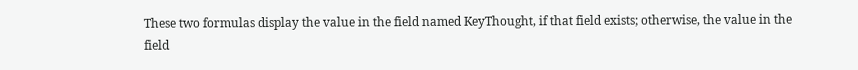These two formulas display the value in the field named KeyThought, if that field exists; otherwise, the value in the field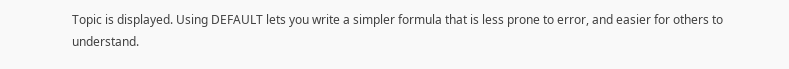Topic is displayed. Using DEFAULT lets you write a simpler formula that is less prone to error, and easier for others to understand.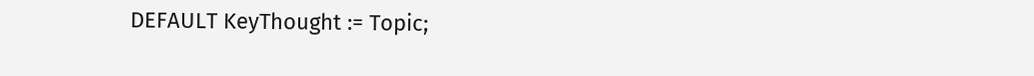DEFAULT KeyThought := Topic;